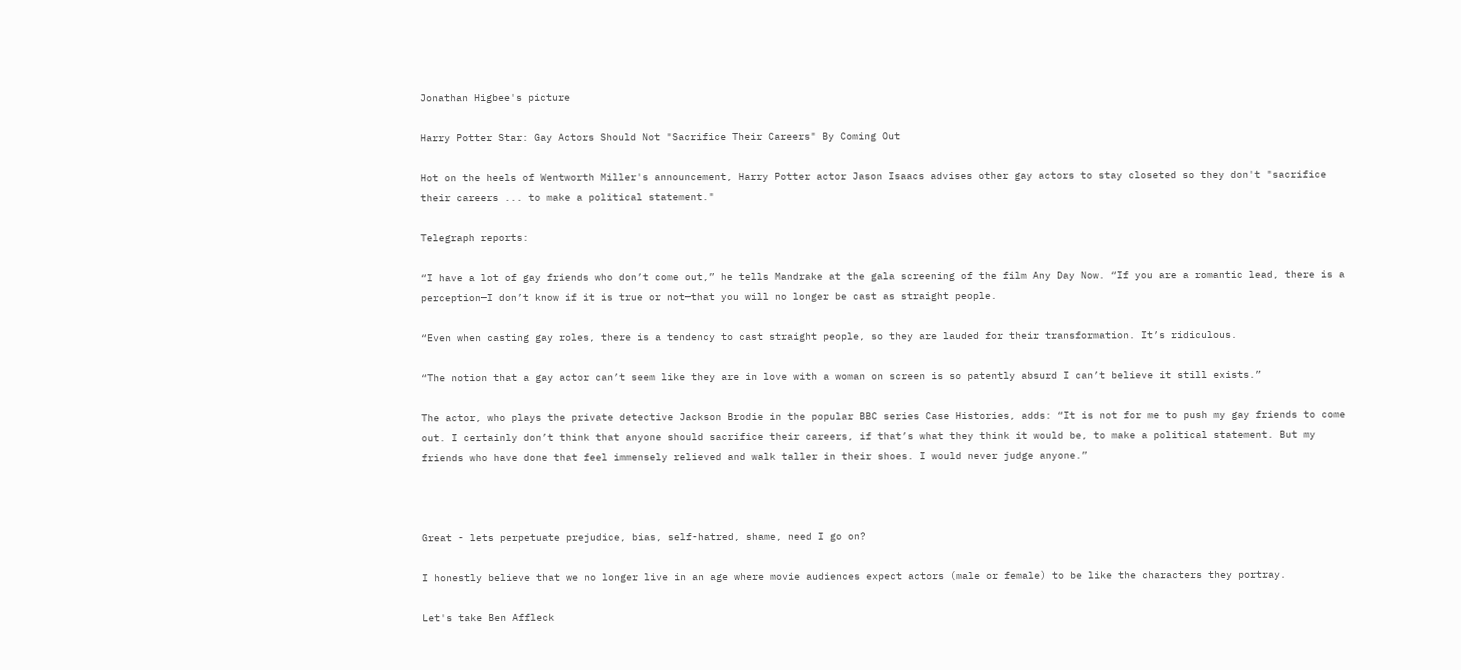Jonathan Higbee's picture

Harry Potter Star: Gay Actors Should Not "Sacrifice Their Careers" By Coming Out

Hot on the heels of Wentworth Miller's announcement, Harry Potter actor Jason Isaacs advises other gay actors to stay closeted so they don't "sacrifice their careers ... to make a political statement."

Telegraph reports:

“I have a lot of gay friends who don’t come out,” he tells Mandrake at the gala screening of the film Any Day Now. “If you are a romantic lead, there is a perception—I don’t know if it is true or not—that you will no longer be cast as straight people.

“Even when casting gay roles, there is a tendency to cast straight people, so they are lauded for their transformation. It’s ridiculous.

“The notion that a gay actor can’t seem like they are in love with a woman on screen is so patently absurd I can’t believe it still exists.”

The actor, who plays the private detective Jackson Brodie in the popular BBC series Case Histories, adds: “It is not for me to push my gay friends to come out. I certainly don’t think that anyone should sacrifice their careers, if that’s what they think it would be, to make a political statement. But my friends who have done that feel immensely relieved and walk taller in their shoes. I would never judge anyone.”



Great - lets perpetuate prejudice, bias, self-hatred, shame, need I go on?

I honestly believe that we no longer live in an age where movie audiences expect actors (male or female) to be like the characters they portray.

Let's take Ben Affleck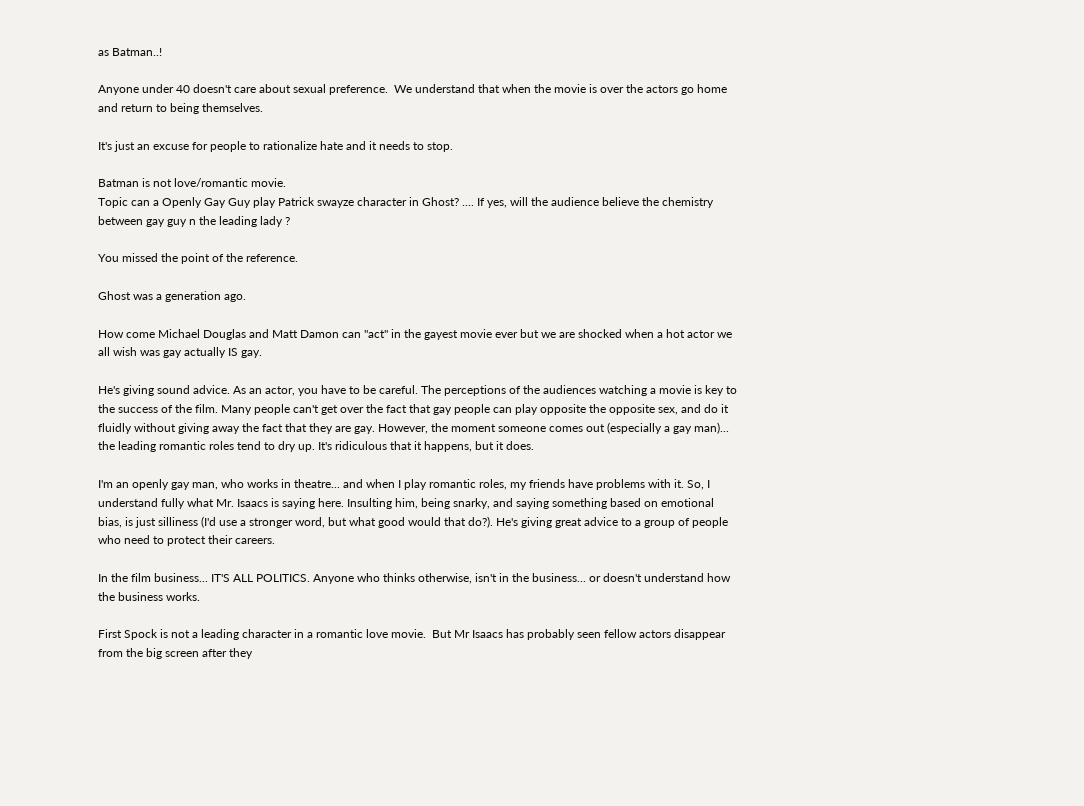as Batman..!

Anyone under 40 doesn't care about sexual preference.  We understand that when the movie is over the actors go home and return to being themselves.

It's just an excuse for people to rationalize hate and it needs to stop.

Batman is not love/romantic movie.
Topic can a Openly Gay Guy play Patrick swayze character in Ghost? .... If yes, will the audience believe the chemistry between gay guy n the leading lady ?

You missed the point of the reference.

Ghost was a generation ago.

How come Michael Douglas and Matt Damon can "act" in the gayest movie ever but we are shocked when a hot actor we all wish was gay actually IS gay.

He's giving sound advice. As an actor, you have to be careful. The perceptions of the audiences watching a movie is key to the success of the film. Many people can't get over the fact that gay people can play opposite the opposite sex, and do it fluidly without giving away the fact that they are gay. However, the moment someone comes out (especially a gay man)... the leading romantic roles tend to dry up. It's ridiculous that it happens, but it does.

I'm an openly gay man, who works in theatre... and when I play romantic roles, my friends have problems with it. So, I understand fully what Mr. Isaacs is saying here. Insulting him, being snarky, and saying something based on emotional bias, is just silliness (I'd use a stronger word, but what good would that do?). He's giving great advice to a group of people who need to protect their careers.

In the film business... IT'S ALL POLITICS. Anyone who thinks otherwise, isn't in the business... or doesn't understand how the business works.

First Spock is not a leading character in a romantic love movie.  But Mr Isaacs has probably seen fellow actors disappear from the big screen after they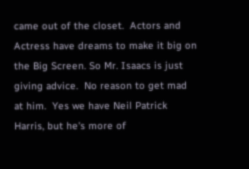came out of the closet.  Actors and Actress have dreams to make it big on the Big Screen. So Mr. Isaacs is just giving advice.  No reason to get mad at him.  Yes we have Neil Patrick Harris, but he's more of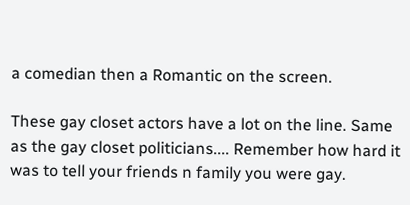a comedian then a Romantic on the screen.

These gay closet actors have a lot on the line. Same as the gay closet politicians.... Remember how hard it was to tell your friends n family you were gay.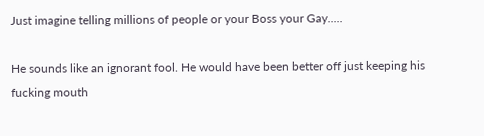Just imagine telling millions of people or your Boss your Gay.....

He sounds like an ignorant fool. He would have been better off just keeping his fucking mouth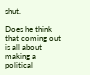shut.

Does he think that coming out is all about making a political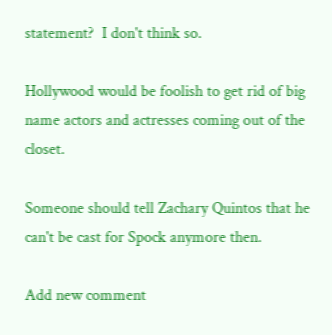statement?  I don't think so.

Hollywood would be foolish to get rid of big name actors and actresses coming out of the closet.

Someone should tell Zachary Quintos that he can't be cast for Spock anymore then.

Add new comment